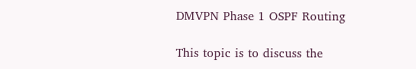DMVPN Phase 1 OSPF Routing

This topic is to discuss the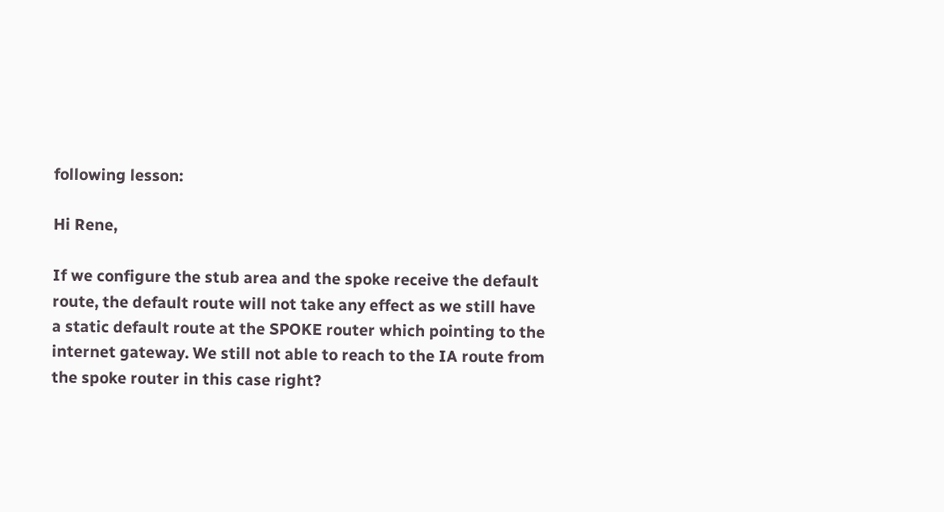following lesson:

Hi Rene,

If we configure the stub area and the spoke receive the default route, the default route will not take any effect as we still have a static default route at the SPOKE router which pointing to the internet gateway. We still not able to reach to the IA route from the spoke router in this case right?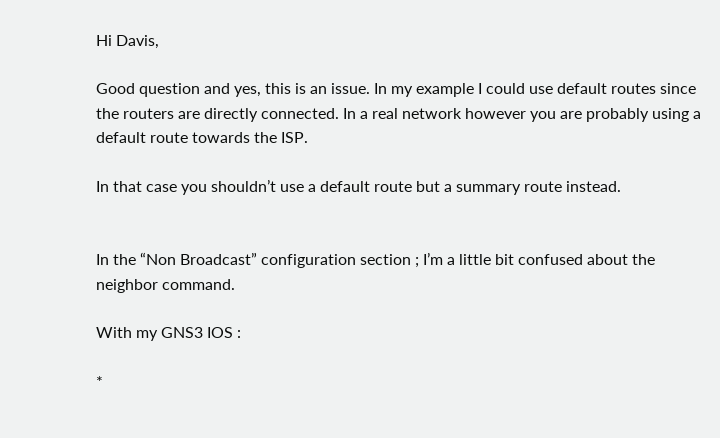Hi Davis,

Good question and yes, this is an issue. In my example I could use default routes since the routers are directly connected. In a real network however you are probably using a default route towards the ISP.

In that case you shouldn’t use a default route but a summary route instead.


In the “Non Broadcast” configuration section ; I’m a little bit confused about the neighbor command.

With my GNS3 IOS :

*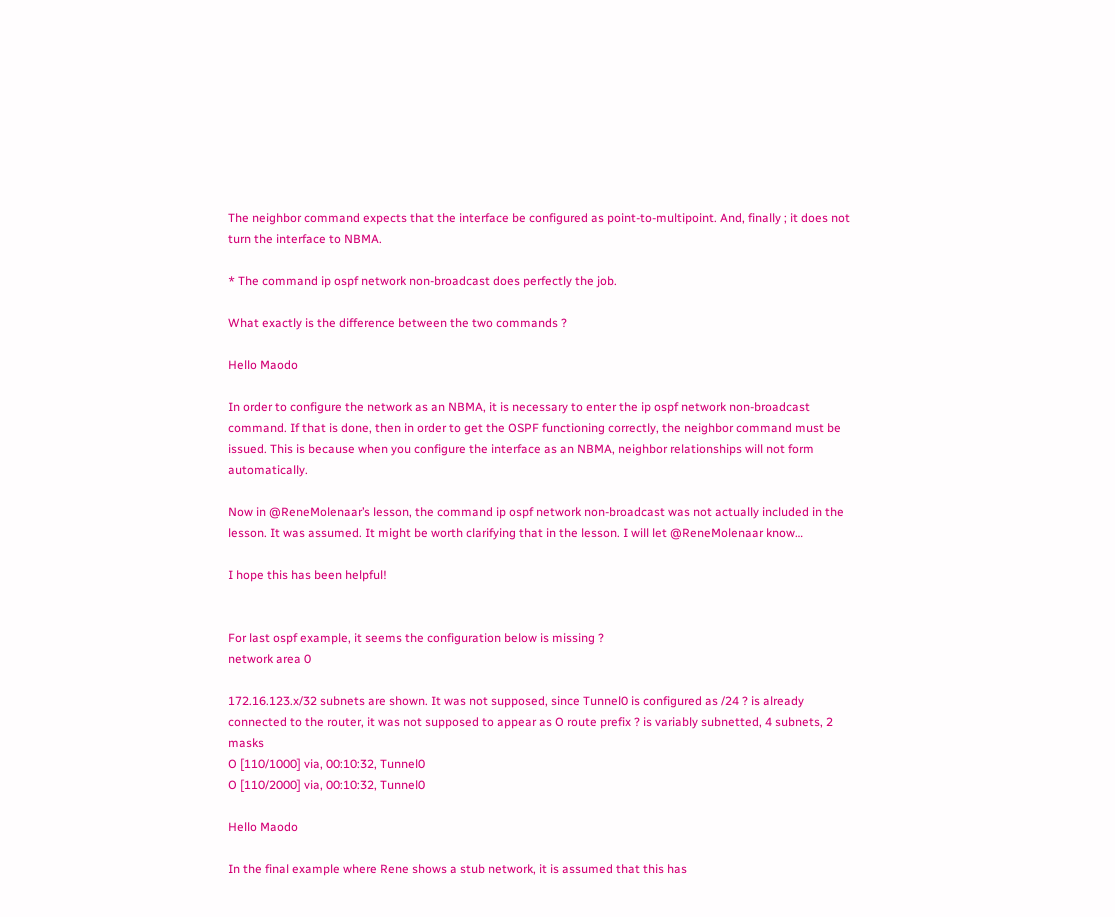The neighbor command expects that the interface be configured as point-to-multipoint. And, finally ; it does not turn the interface to NBMA.

* The command ip ospf network non-broadcast does perfectly the job.

What exactly is the difference between the two commands ?

Hello Maodo

In order to configure the network as an NBMA, it is necessary to enter the ip ospf network non-broadcast command. If that is done, then in order to get the OSPF functioning correctly, the neighbor command must be issued. This is because when you configure the interface as an NBMA, neighbor relationships will not form automatically.

Now in @ReneMolenaar’s lesson, the command ip ospf network non-broadcast was not actually included in the lesson. It was assumed. It might be worth clarifying that in the lesson. I will let @ReneMolenaar know…

I hope this has been helpful!


For last ospf example, it seems the configuration below is missing ?
network area 0

172.16.123.x/32 subnets are shown. It was not supposed, since Tunnel0 is configured as /24 ? is already connected to the router, it was not supposed to appear as O route prefix ? is variably subnetted, 4 subnets, 2 masks
O [110/1000] via, 00:10:32, Tunnel0
O [110/2000] via, 00:10:32, Tunnel0

Hello Maodo

In the final example where Rene shows a stub network, it is assumed that this has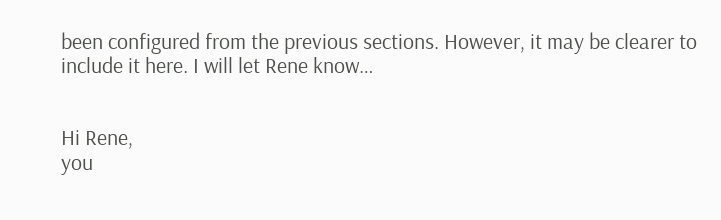been configured from the previous sections. However, it may be clearer to include it here. I will let Rene know…


Hi Rene,
you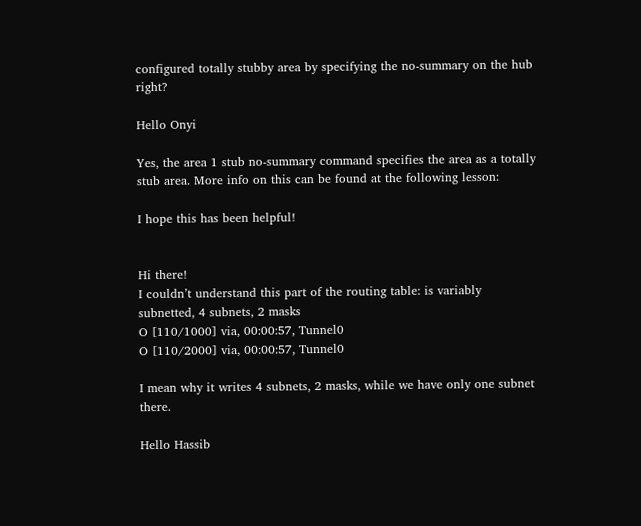configured totally stubby area by specifying the no-summary on the hub right?

Hello Onyi

Yes, the area 1 stub no-summary command specifies the area as a totally stub area. More info on this can be found at the following lesson:

I hope this has been helpful!


Hi there!
I couldn’t understand this part of the routing table: is variably subnetted, 4 subnets, 2 masks
O [110/1000] via, 00:00:57, Tunnel0
O [110/2000] via, 00:00:57, Tunnel0

I mean why it writes 4 subnets, 2 masks, while we have only one subnet there.

Hello Hassib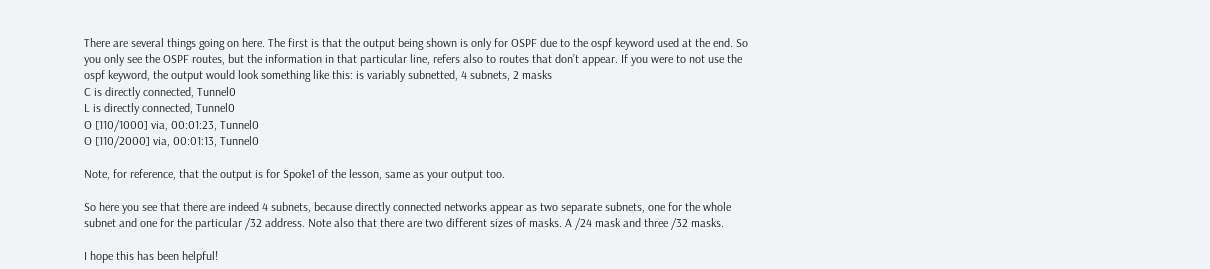There are several things going on here. The first is that the output being shown is only for OSPF due to the ospf keyword used at the end. So you only see the OSPF routes, but the information in that particular line, refers also to routes that don’t appear. If you were to not use the ospf keyword, the output would look something like this: is variably subnetted, 4 subnets, 2 masks
C is directly connected, Tunnel0
L is directly connected, Tunnel0
O [110/1000] via, 00:01:23, Tunnel0
O [110/2000] via, 00:01:13, Tunnel0

Note, for reference, that the output is for Spoke1 of the lesson, same as your output too.

So here you see that there are indeed 4 subnets, because directly connected networks appear as two separate subnets, one for the whole subnet and one for the particular /32 address. Note also that there are two different sizes of masks. A /24 mask and three /32 masks.

I hope this has been helpful!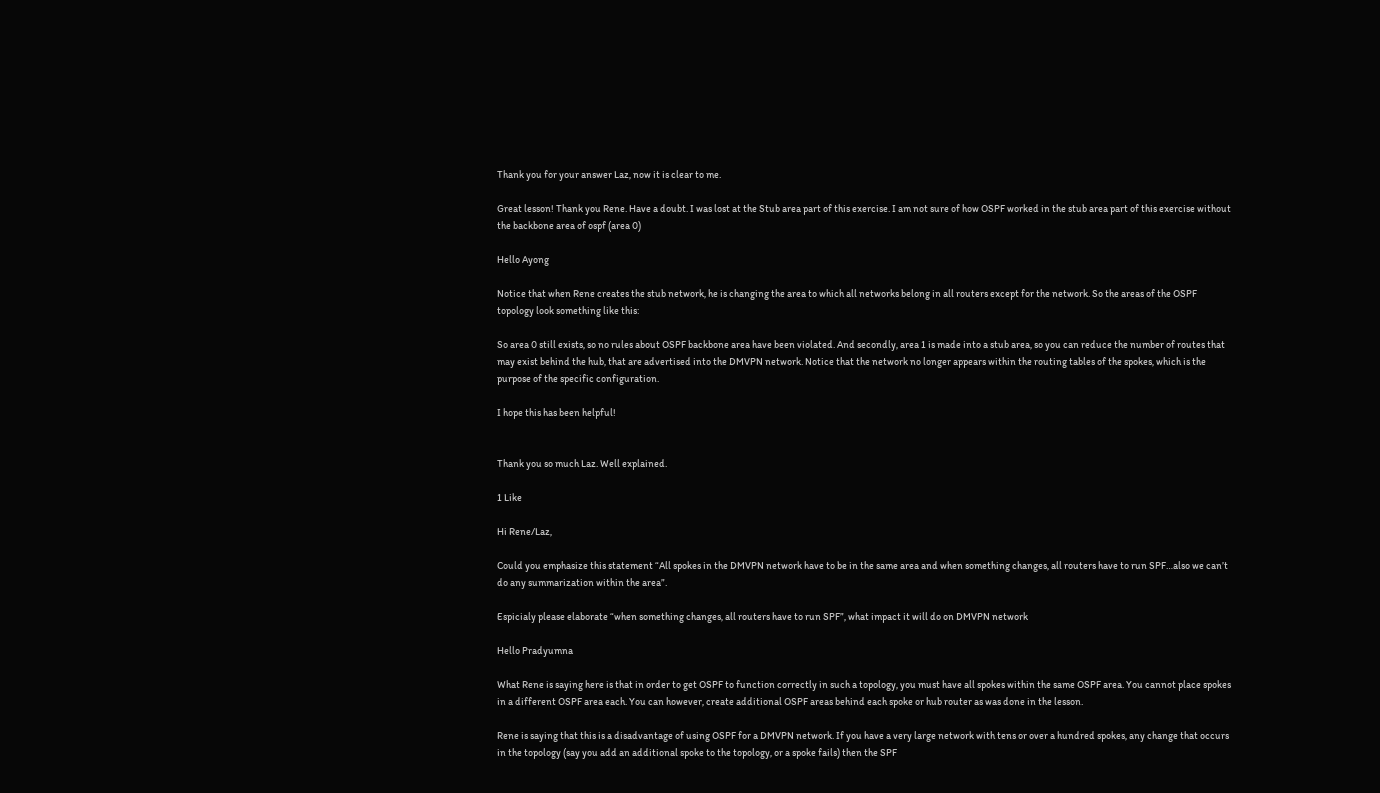Thank you for your answer Laz, now it is clear to me.

Great lesson! Thank you Rene. Have a doubt. I was lost at the Stub area part of this exercise. I am not sure of how OSPF worked in the stub area part of this exercise without the backbone area of ospf (area 0)

Hello Ayong

Notice that when Rene creates the stub network, he is changing the area to which all networks belong in all routers except for the network. So the areas of the OSPF topology look something like this:

So area 0 still exists, so no rules about OSPF backbone area have been violated. And secondly, area 1 is made into a stub area, so you can reduce the number of routes that may exist behind the hub, that are advertised into the DMVPN network. Notice that the network no longer appears within the routing tables of the spokes, which is the purpose of the specific configuration.

I hope this has been helpful!


Thank you so much Laz. Well explained.

1 Like

Hi Rene/Laz,

Could you emphasize this statement “All spokes in the DMVPN network have to be in the same area and when something changes, all routers have to run SPF…also we can’t do any summarization within the area”.

Espicialy please elaborate “when something changes, all routers have to run SPF”, what impact it will do on DMVPN network

Hello Pradyumna

What Rene is saying here is that in order to get OSPF to function correctly in such a topology, you must have all spokes within the same OSPF area. You cannot place spokes in a different OSPF area each. You can however, create additional OSPF areas behind each spoke or hub router as was done in the lesson.

Rene is saying that this is a disadvantage of using OSPF for a DMVPN network. If you have a very large network with tens or over a hundred spokes, any change that occurs in the topology (say you add an additional spoke to the topology, or a spoke fails) then the SPF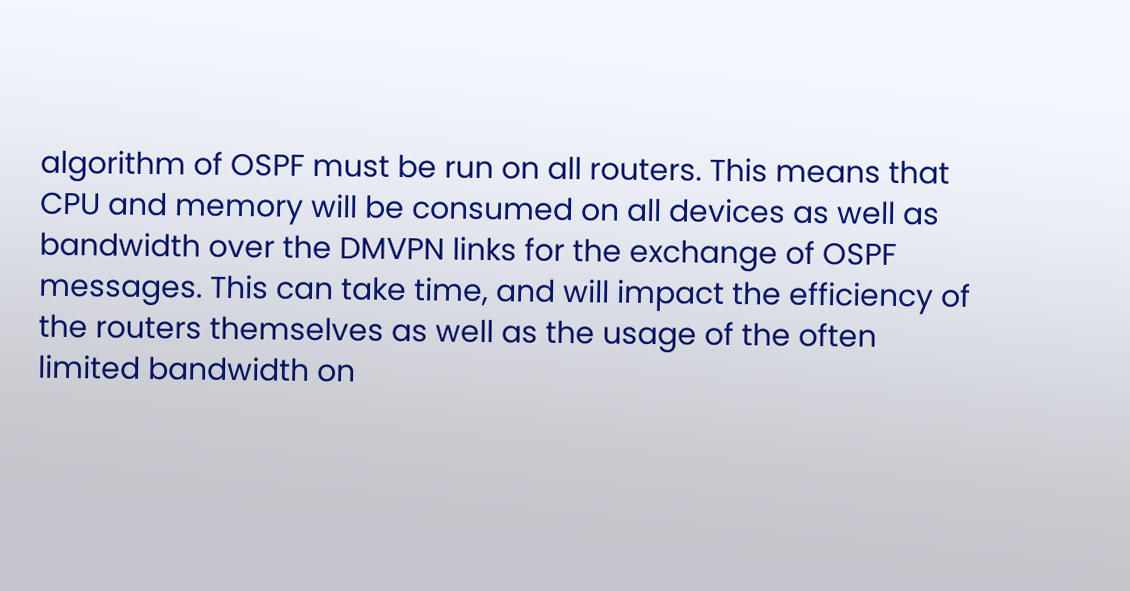algorithm of OSPF must be run on all routers. This means that CPU and memory will be consumed on all devices as well as bandwidth over the DMVPN links for the exchange of OSPF messages. This can take time, and will impact the efficiency of the routers themselves as well as the usage of the often limited bandwidth on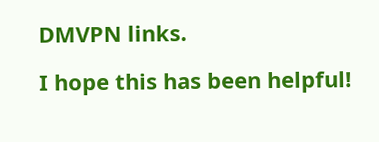DMVPN links.

I hope this has been helpful!